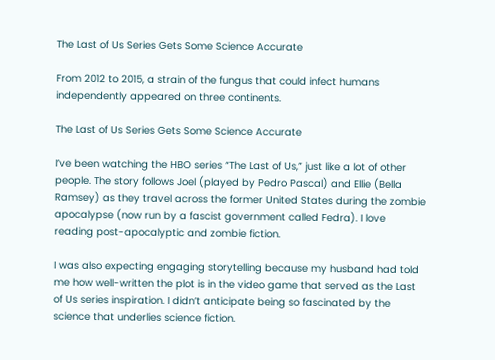The Last of Us Series Gets Some Science Accurate

From 2012 to 2015, a strain of the fungus that could infect humans independently appeared on three continents.

The Last of Us Series Gets Some Science Accurate

I’ve been watching the HBO series “The Last of Us,” just like a lot of other people. The story follows Joel (played by Pedro Pascal) and Ellie (Bella Ramsey) as they travel across the former United States during the zombie apocalypse (now run by a fascist government called Fedra). I love reading post-apocalyptic and zombie fiction.

I was also expecting engaging storytelling because my husband had told me how well-written the plot is in the video game that served as the Last of Us series inspiration. I didn’t anticipate being so fascinated by the science that underlies science fiction.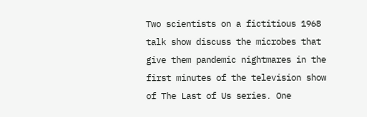Two scientists on a fictitious 1968 talk show discuss the microbes that give them pandemic nightmares in the first minutes of the television show of The Last of Us series. One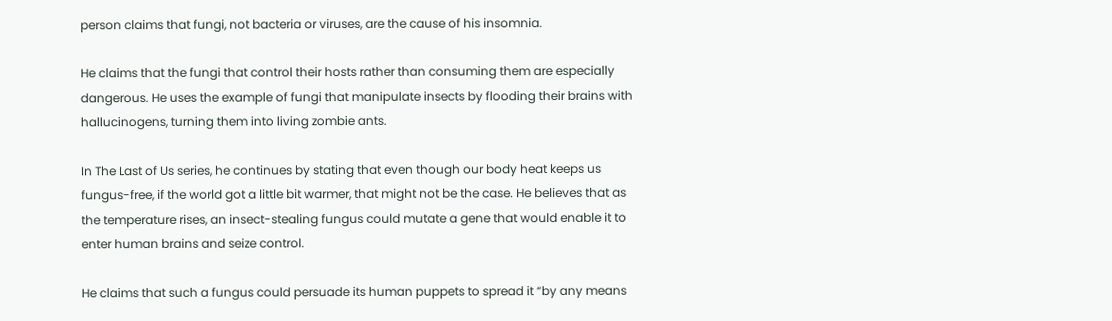person claims that fungi, not bacteria or viruses, are the cause of his insomnia.

He claims that the fungi that control their hosts rather than consuming them are especially dangerous. He uses the example of fungi that manipulate insects by flooding their brains with hallucinogens, turning them into living zombie ants.

In The Last of Us series, he continues by stating that even though our body heat keeps us fungus-free, if the world got a little bit warmer, that might not be the case. He believes that as the temperature rises, an insect-stealing fungus could mutate a gene that would enable it to enter human brains and seize control.

He claims that such a fungus could persuade its human puppets to spread it “by any means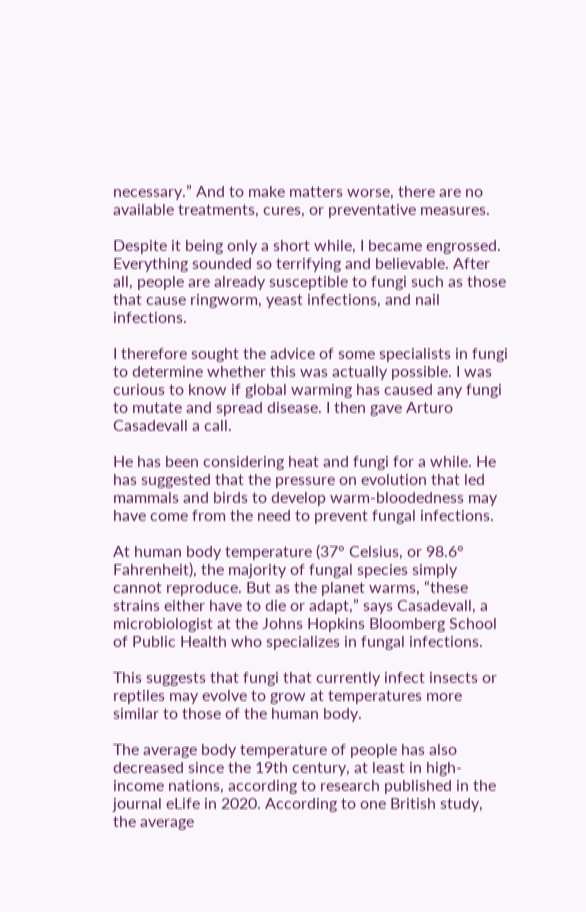necessary.” And to make matters worse, there are no available treatments, cures, or preventative measures.

Despite it being only a short while, I became engrossed. Everything sounded so terrifying and believable. After all, people are already susceptible to fungi such as those that cause ringworm, yeast infections, and nail infections.

I therefore sought the advice of some specialists in fungi to determine whether this was actually possible. I was curious to know if global warming has caused any fungi to mutate and spread disease. I then gave Arturo Casadevall a call.

He has been considering heat and fungi for a while. He has suggested that the pressure on evolution that led mammals and birds to develop warm-bloodedness may have come from the need to prevent fungal infections.

At human body temperature (37° Celsius, or 98.6° Fahrenheit), the majority of fungal species simply cannot reproduce. But as the planet warms, “these strains either have to die or adapt,” says Casadevall, a microbiologist at the Johns Hopkins Bloomberg School of Public Health who specializes in fungal infections.

This suggests that fungi that currently infect insects or reptiles may evolve to grow at temperatures more similar to those of the human body.

The average body temperature of people has also decreased since the 19th century, at least in high-income nations, according to research published in the journal eLife in 2020. According to one British study, the average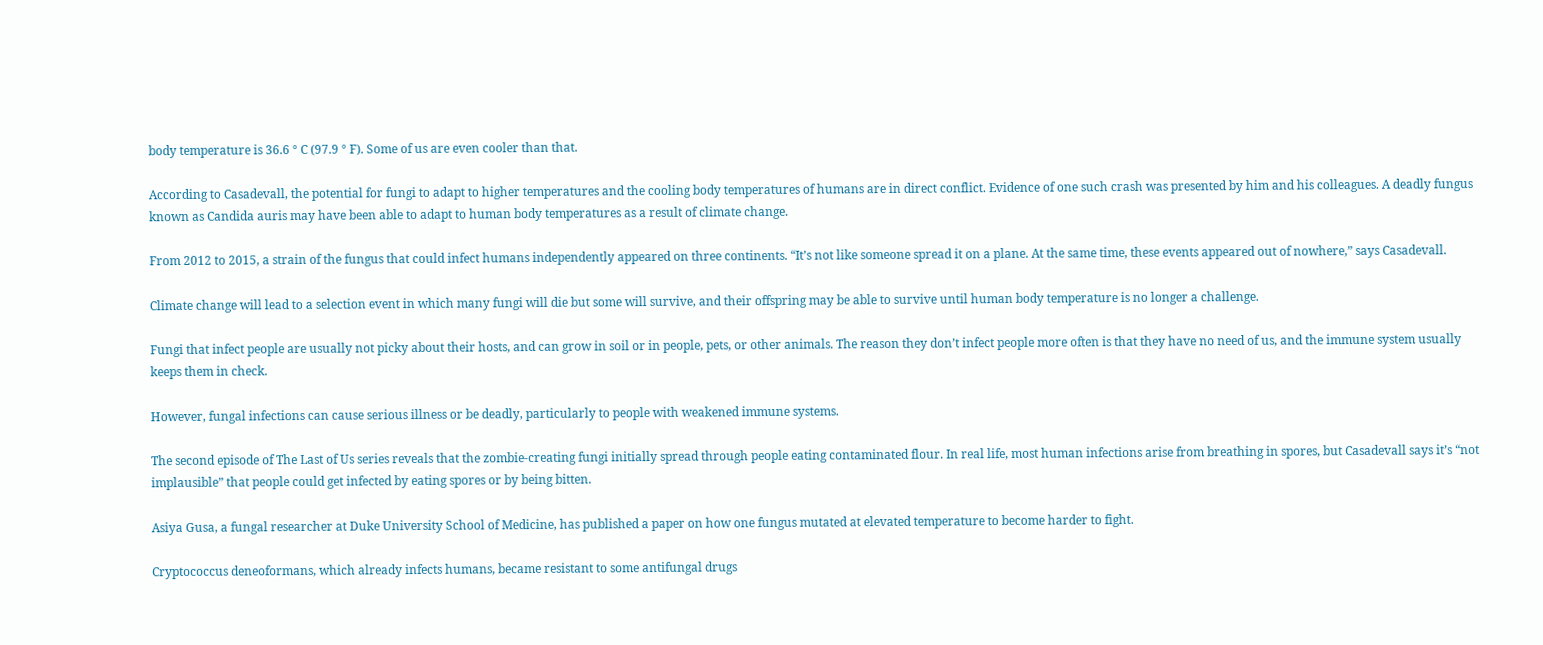body temperature is 36.6 ° C (97.9 ° F). Some of us are even cooler than that.

According to Casadevall, the potential for fungi to adapt to higher temperatures and the cooling body temperatures of humans are in direct conflict. Evidence of one such crash was presented by him and his colleagues. A deadly fungus known as Candida auris may have been able to adapt to human body temperatures as a result of climate change.

From 2012 to 2015, a strain of the fungus that could infect humans independently appeared on three continents. “It’s not like someone spread it on a plane. At the same time, these events appeared out of nowhere,” says Casadevall.

Climate change will lead to a selection event in which many fungi will die but some will survive, and their offspring may be able to survive until human body temperature is no longer a challenge.

Fungi that infect people are usually not picky about their hosts, and can grow in soil or in people, pets, or other animals. The reason they don’t infect people more often is that they have no need of us, and the immune system usually keeps them in check.

However, fungal infections can cause serious illness or be deadly, particularly to people with weakened immune systems.

The second episode of The Last of Us series reveals that the zombie-creating fungi initially spread through people eating contaminated flour. In real life, most human infections arise from breathing in spores, but Casadevall says it’s “not implausible” that people could get infected by eating spores or by being bitten.

Asiya Gusa, a fungal researcher at Duke University School of Medicine, has published a paper on how one fungus mutated at elevated temperature to become harder to fight.

Cryptococcus deneoformans, which already infects humans, became resistant to some antifungal drugs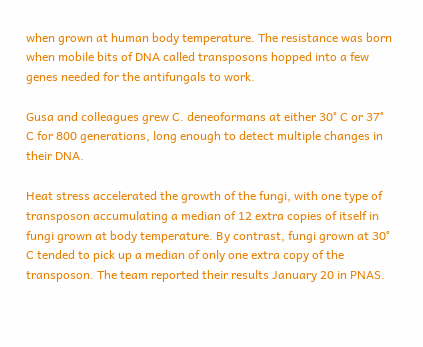when grown at human body temperature. The resistance was born when mobile bits of DNA called transposons hopped into a few genes needed for the antifungals to work.

Gusa and colleagues grew C. deneoformans at either 30° C or 37° C for 800 generations, long enough to detect multiple changes in their DNA.

Heat stress accelerated the growth of the fungi, with one type of transposon accumulating a median of 12 extra copies of itself in fungi grown at body temperature. By contrast, fungi grown at 30° C tended to pick up a median of only one extra copy of the transposon. The team reported their results January 20 in PNAS.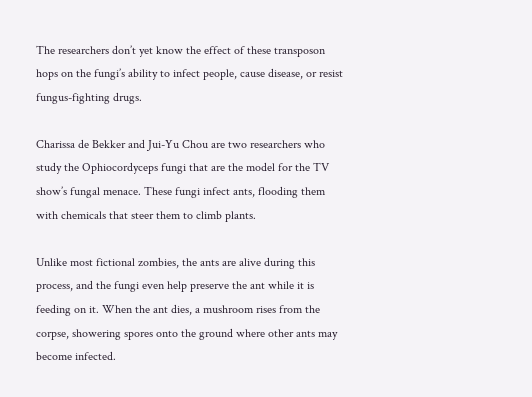The researchers don’t yet know the effect of these transposon hops on the fungi’s ability to infect people, cause disease, or resist fungus-fighting drugs.

Charissa de Bekker and Jui-Yu Chou are two researchers who study the Ophiocordyceps fungi that are the model for the TV show’s fungal menace. These fungi infect ants, flooding them with chemicals that steer them to climb plants.

Unlike most fictional zombies, the ants are alive during this process, and the fungi even help preserve the ant while it is feeding on it. When the ant dies, a mushroom rises from the corpse, showering spores onto the ground where other ants may become infected.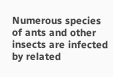Numerous species of ants and other insects are infected by related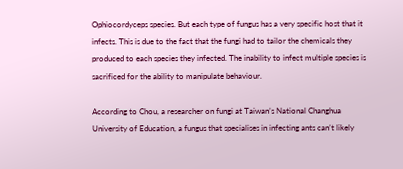Ophiocordyceps species. But each type of fungus has a very specific host that it infects. This is due to the fact that the fungi had to tailor the chemicals they produced to each species they infected. The inability to infect multiple species is sacrificed for the ability to manipulate behaviour.

According to Chou, a researcher on fungi at Taiwan’s National Changhua University of Education, a fungus that specialises in infecting ants can’t likely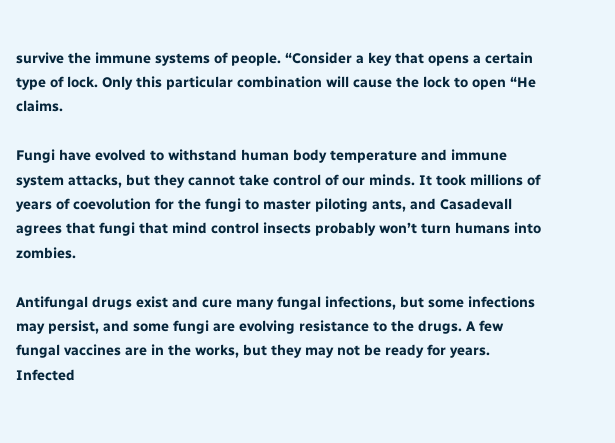survive the immune systems of people. “Consider a key that opens a certain type of lock. Only this particular combination will cause the lock to open “He claims.

Fungi have evolved to withstand human body temperature and immune system attacks, but they cannot take control of our minds. It took millions of years of coevolution for the fungi to master piloting ants, and Casadevall agrees that fungi that mind control insects probably won’t turn humans into zombies.

Antifungal drugs exist and cure many fungal infections, but some infections may persist, and some fungi are evolving resistance to the drugs. A few fungal vaccines are in the works, but they may not be ready for years. Infected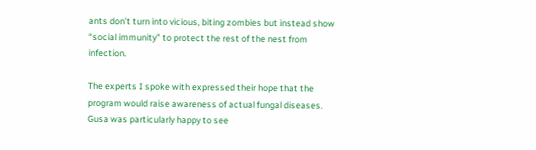ants don’t turn into vicious, biting zombies but instead show “social immunity” to protect the rest of the nest from infection.

The experts I spoke with expressed their hope that the program would raise awareness of actual fungal diseases. Gusa was particularly happy to see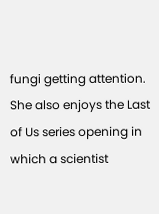fungi getting attention. She also enjoys the Last of Us series opening in which a scientist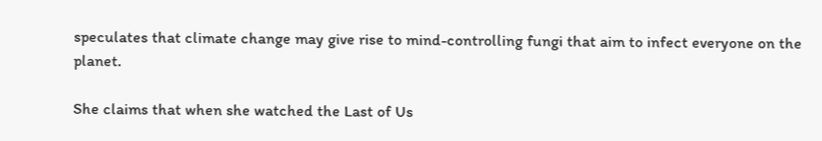speculates that climate change may give rise to mind-controlling fungi that aim to infect everyone on the planet.

She claims that when she watched the Last of Us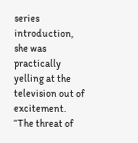series introduction, she was practically yelling at the television out of excitement. “The threat of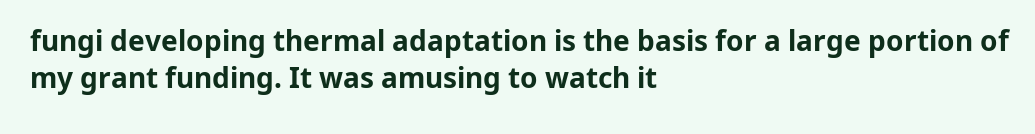fungi developing thermal adaptation is the basis for a large portion of my grant funding. It was amusing to watch it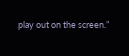play out on the screen.”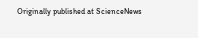Originally published at ScienceNews